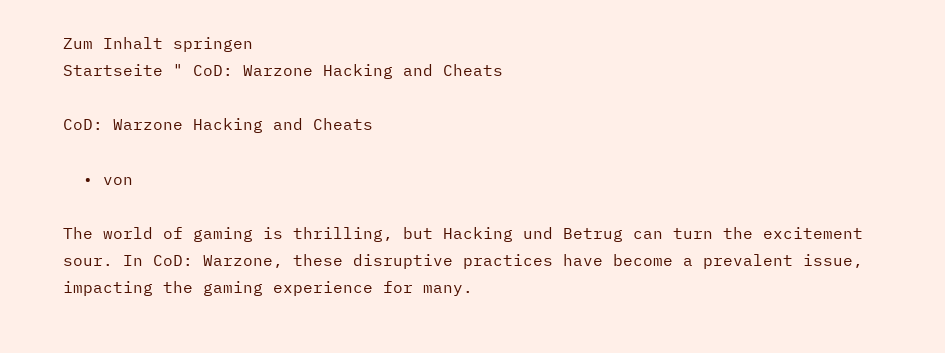Zum Inhalt springen
Startseite " CoD: Warzone Hacking and Cheats

CoD: Warzone Hacking and Cheats

  • von

The world of gaming is thrilling, but Hacking und Betrug can turn the excitement sour. In CoD: Warzone, these disruptive practices have become a prevalent issue, impacting the gaming experience for many.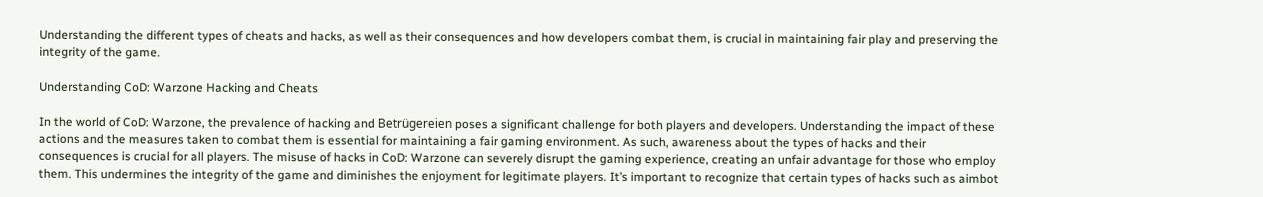Understanding the different types of cheats and hacks, as well as their consequences and how developers combat them, is crucial in maintaining fair play and preserving the integrity of the game.

Understanding CoD: Warzone Hacking and Cheats

In the world of CoD: Warzone, the prevalence of hacking and Betrügereien poses a significant challenge for both players and developers. Understanding the impact of these actions and the measures taken to combat them is essential for maintaining a fair gaming environment. As such, awareness about the types of hacks and their consequences is crucial for all players. The misuse of hacks in CoD: Warzone can severely disrupt the gaming experience, creating an unfair advantage for those who employ them. This undermines the integrity of the game and diminishes the enjoyment for legitimate players. It’s important to recognize that certain types of hacks such as aimbot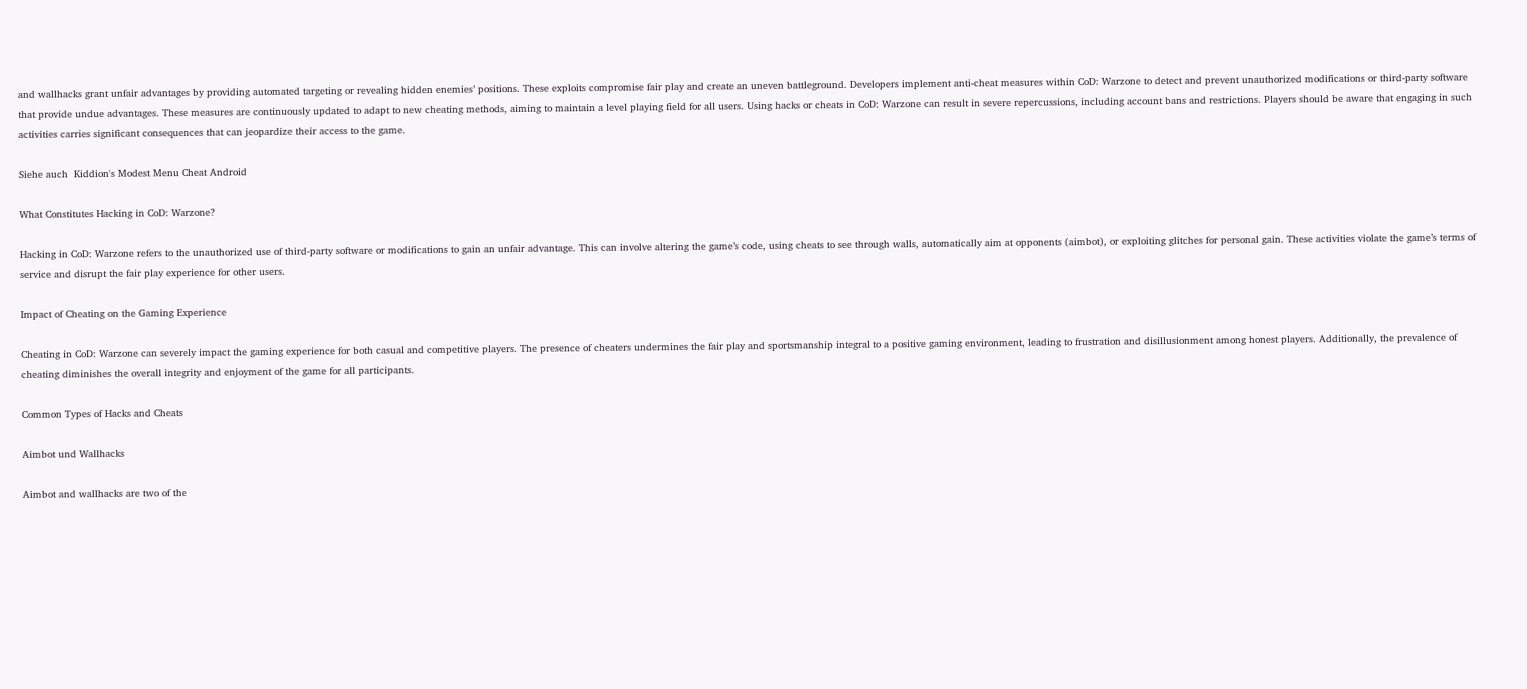and wallhacks grant unfair advantages by providing automated targeting or revealing hidden enemies’ positions. These exploits compromise fair play and create an uneven battleground. Developers implement anti-cheat measures within CoD: Warzone to detect and prevent unauthorized modifications or third-party software that provide undue advantages. These measures are continuously updated to adapt to new cheating methods, aiming to maintain a level playing field for all users. Using hacks or cheats in CoD: Warzone can result in severe repercussions, including account bans and restrictions. Players should be aware that engaging in such activities carries significant consequences that can jeopardize their access to the game.

Siehe auch  Kiddion's Modest Menu Cheat Android

What Constitutes Hacking in CoD: Warzone?

Hacking in CoD: Warzone refers to the unauthorized use of third-party software or modifications to gain an unfair advantage. This can involve altering the game’s code, using cheats to see through walls, automatically aim at opponents (aimbot), or exploiting glitches for personal gain. These activities violate the game’s terms of service and disrupt the fair play experience for other users.

Impact of Cheating on the Gaming Experience

Cheating in CoD: Warzone can severely impact the gaming experience for both casual and competitive players. The presence of cheaters undermines the fair play and sportsmanship integral to a positive gaming environment, leading to frustration and disillusionment among honest players. Additionally, the prevalence of cheating diminishes the overall integrity and enjoyment of the game for all participants.

Common Types of Hacks and Cheats

Aimbot und Wallhacks

Aimbot and wallhacks are two of the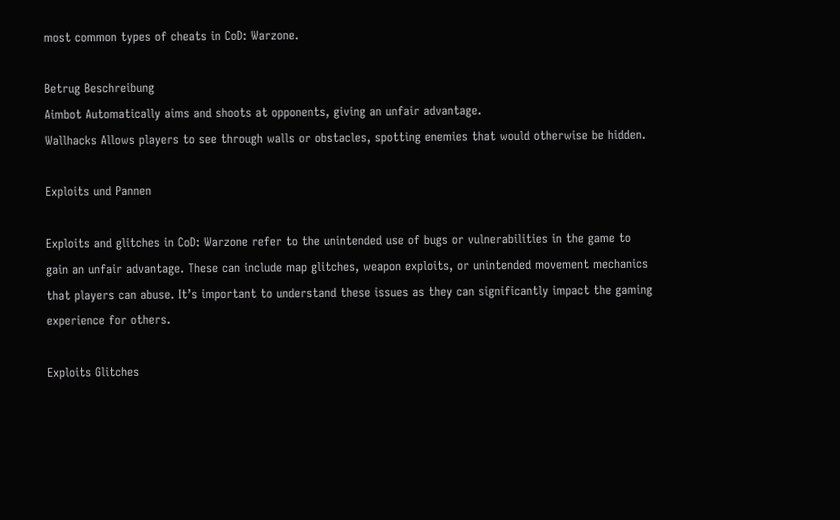most common types of cheats in CoD: Warzone.

Betrug Beschreibung
Aimbot Automatically aims and shoots at opponents, giving an unfair advantage.
Wallhacks Allows players to see through walls or obstacles, spotting enemies that would otherwise be hidden.

Exploits und Pannen

Exploits and glitches in CoD: Warzone refer to the unintended use of bugs or vulnerabilities in the game to gain an unfair advantage. These can include map glitches, weapon exploits, or unintended movement mechanics that players can abuse. It’s important to understand these issues as they can significantly impact the gaming experience for others.

Exploits Glitches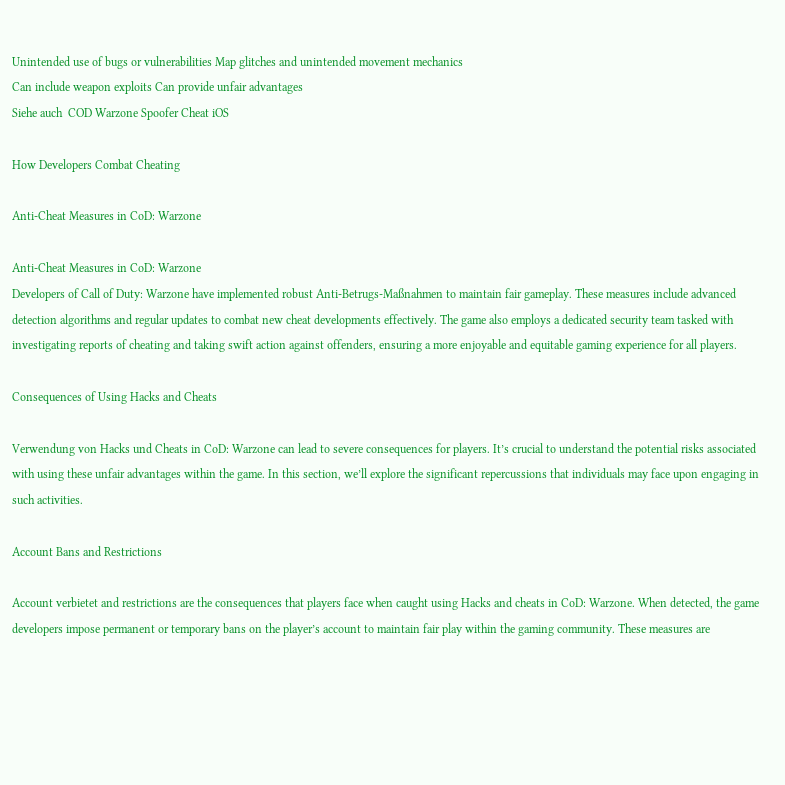Unintended use of bugs or vulnerabilities Map glitches and unintended movement mechanics
Can include weapon exploits Can provide unfair advantages
Siehe auch  COD Warzone Spoofer Cheat iOS

How Developers Combat Cheating

Anti-Cheat Measures in CoD: Warzone

Anti-Cheat Measures in CoD: Warzone
Developers of Call of Duty: Warzone have implemented robust Anti-Betrugs-Maßnahmen to maintain fair gameplay. These measures include advanced detection algorithms and regular updates to combat new cheat developments effectively. The game also employs a dedicated security team tasked with investigating reports of cheating and taking swift action against offenders, ensuring a more enjoyable and equitable gaming experience for all players.

Consequences of Using Hacks and Cheats

Verwendung von Hacks und Cheats in CoD: Warzone can lead to severe consequences for players. It’s crucial to understand the potential risks associated with using these unfair advantages within the game. In this section, we’ll explore the significant repercussions that individuals may face upon engaging in such activities.

Account Bans and Restrictions

Account verbietet and restrictions are the consequences that players face when caught using Hacks and cheats in CoD: Warzone. When detected, the game developers impose permanent or temporary bans on the player’s account to maintain fair play within the gaming community. These measures are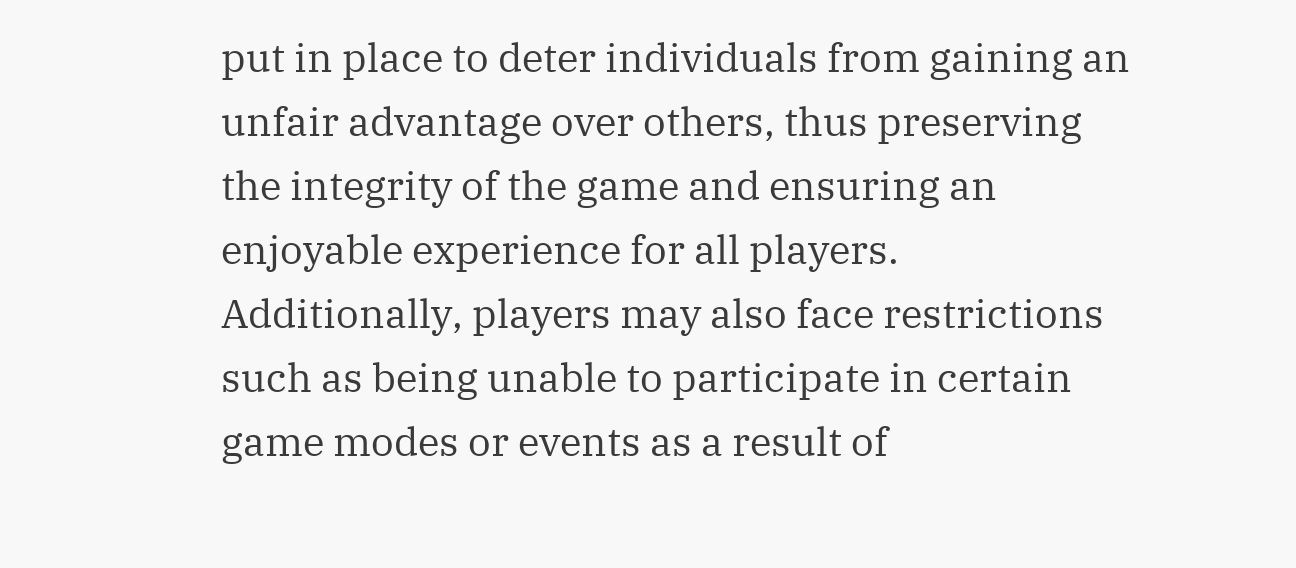put in place to deter individuals from gaining an unfair advantage over others, thus preserving the integrity of the game and ensuring an enjoyable experience for all players. Additionally, players may also face restrictions such as being unable to participate in certain game modes or events as a result of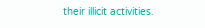their illicit activities.